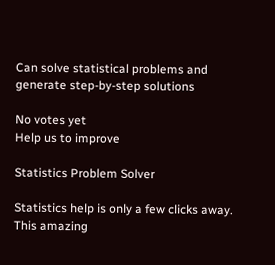Can solve statistical problems and generate step-by-step solutions

No votes yet
Help us to improve

Statistics Problem Solver

Statistics help is only a few clicks away. This amazing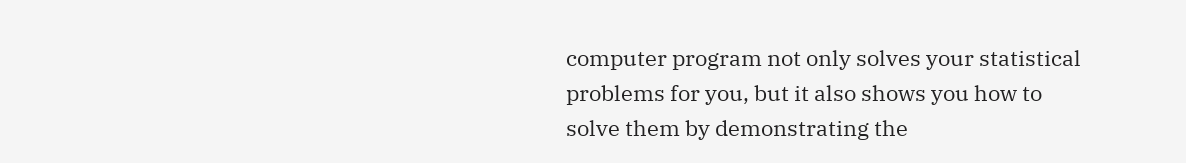computer program not only solves your statistical problems for you, but it also shows you how to solve them by demonstrating the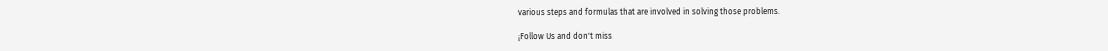various steps and formulas that are involved in solving those problems.

¡Follow Us and don't miss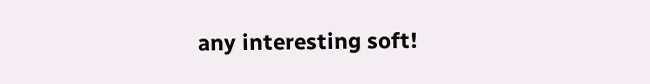any interesting soft!